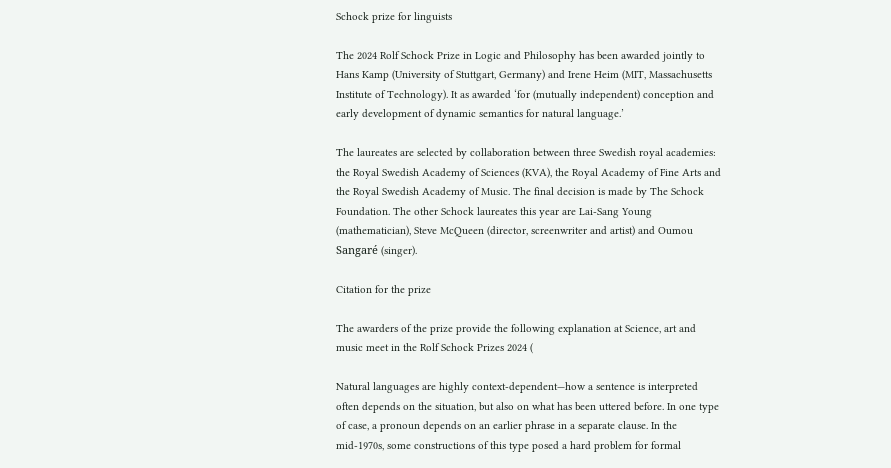Schock prize for linguists

The 2024 Rolf Schock Prize in Logic and Philosophy has been awarded jointly to Hans Kamp (University of Stuttgart, Germany) and Irene Heim (MIT, Massachusetts Institute of Technology). It as awarded ‘for (mutually independent) conception and early development of dynamic semantics for natural language.’

The laureates are selected by collaboration between three Swedish royal academies: the Royal Swedish Academy of Sciences (KVA), the Royal Academy of Fine Arts and the Royal Swedish Academy of Music. The final decision is made by The Schock Foundation. The other Schock laureates this year are Lai-Sang Young (mathematician), Steve McQueen (director, screenwriter and artist) and Oumou Sangaré (singer).

Citation for the prize

The awarders of the prize provide the following explanation at Science, art and music meet in the Rolf Schock Prizes 2024 (

Natural languages are highly context-dependent—how a sentence is interpreted often depends on the situation, but also on what has been uttered before. In one type of case, a pronoun depends on an earlier phrase in a separate clause. In the mid-1970s, some constructions of this type posed a hard problem for formal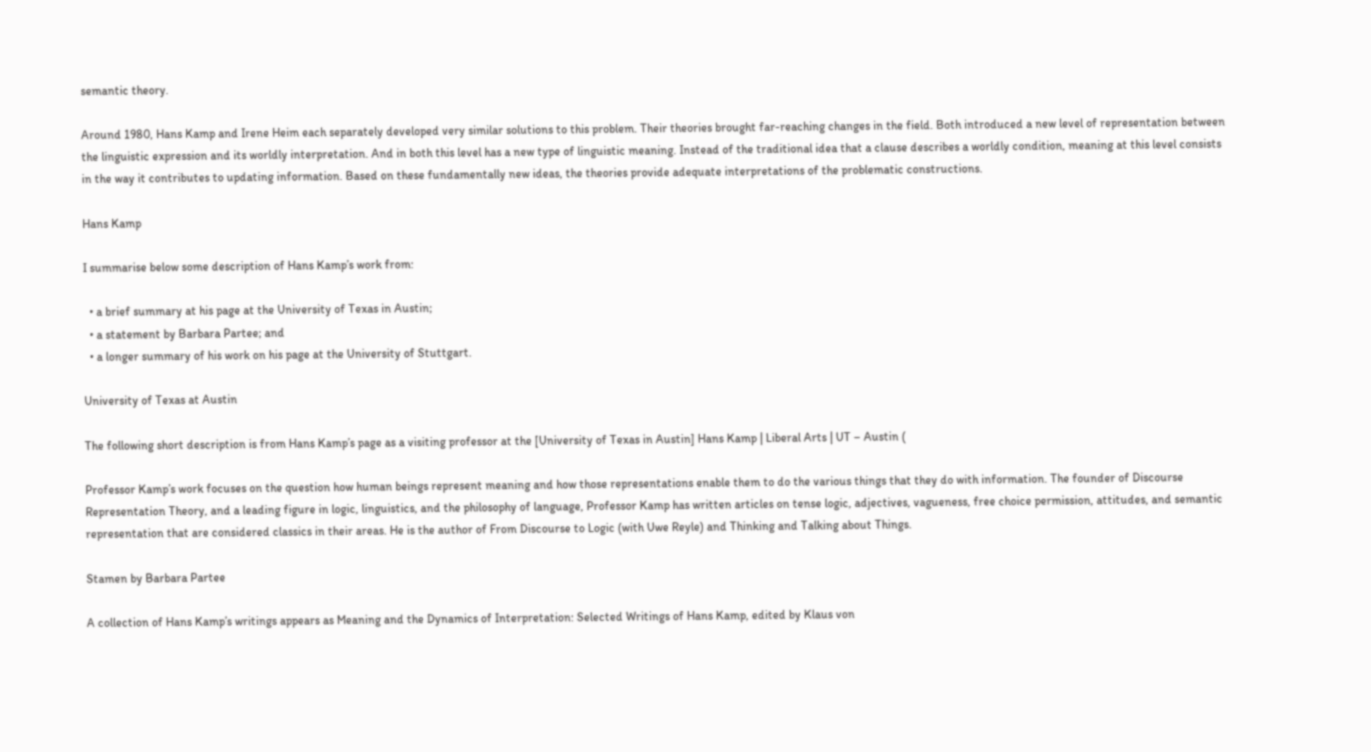semantic theory.

Around 1980, Hans Kamp and Irene Heim each separately developed very similar solutions to this problem. Their theories brought far-reaching changes in the field. Both introduced a new level of representation between the linguistic expression and its worldly interpretation. And in both this level has a new type of linguistic meaning. Instead of the traditional idea that a clause describes a worldly condition, meaning at this level consists in the way it contributes to updating information. Based on these fundamentally new ideas, the theories provide adequate interpretations of the problematic constructions.

Hans Kamp

I summarise below some description of Hans Kamp’s work from:

  • a brief summary at his page at the University of Texas in Austin;
  • a statement by Barbara Partee; and
  • a longer summary of his work on his page at the University of Stuttgart.

University of Texas at Austin

The following short description is from Hans Kamp’s page as a visiting professor at the [University of Texas in Austin] Hans Kamp | Liberal Arts | UT – Austin (

Professor Kamp’s work focuses on the question how human beings represent meaning and how those representations enable them to do the various things that they do with information. The founder of Discourse Representation Theory, and a leading figure in logic, linguistics, and the philosophy of language, Professor Kamp has written articles on tense logic, adjectives, vagueness, free choice permission, attitudes, and semantic representation that are considered classics in their areas. He is the author of From Discourse to Logic (with Uwe Reyle) and Thinking and Talking about Things.

Stamen by Barbara Partee

A collection of Hans Kamp’s writings appears as Meaning and the Dynamics of Interpretation: Selected Writings of Hans Kamp, edited by Klaus von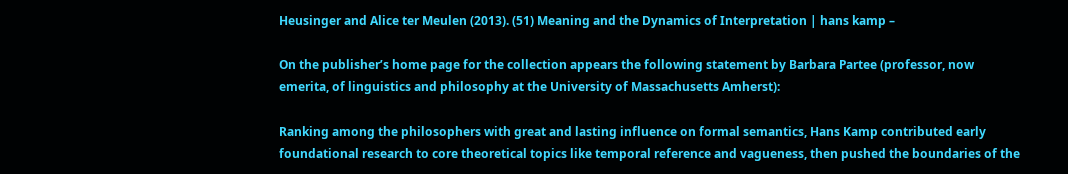Heusinger and Alice ter Meulen (2013). (51) Meaning and the Dynamics of Interpretation | hans kamp –

On the publisher’s home page for the collection appears the following statement by Barbara Partee (professor, now emerita, of linguistics and philosophy at the University of Massachusetts Amherst):

Ranking among the philosophers with great and lasting influence on formal semantics, Hans Kamp contributed early foundational research to core theoretical topics like temporal reference and vagueness, then pushed the boundaries of the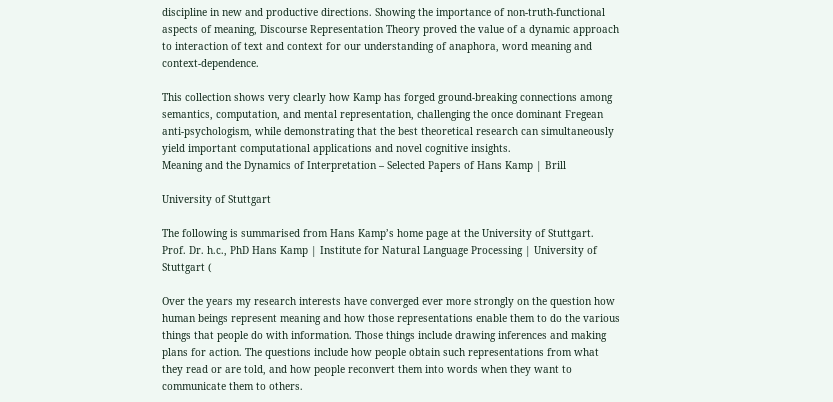discipline in new and productive directions. Showing the importance of non-truth-functional aspects of meaning, Discourse Representation Theory proved the value of a dynamic approach to interaction of text and context for our understanding of anaphora, word meaning and context-dependence.

This collection shows very clearly how Kamp has forged ground-breaking connections among semantics, computation, and mental representation, challenging the once dominant Fregean anti-psychologism, while demonstrating that the best theoretical research can simultaneously yield important computational applications and novel cognitive insights.
Meaning and the Dynamics of Interpretation – Selected Papers of Hans Kamp | Brill

University of Stuttgart

The following is summarised from Hans Kamp’s home page at the University of Stuttgart. Prof. Dr. h.c., PhD Hans Kamp | Institute for Natural Language Processing | University of Stuttgart (

Over the years my research interests have converged ever more strongly on the question how human beings represent meaning and how those representations enable them to do the various things that people do with information. Those things include drawing inferences and making plans for action. The questions include how people obtain such representations from what they read or are told, and how people reconvert them into words when they want to communicate them to others.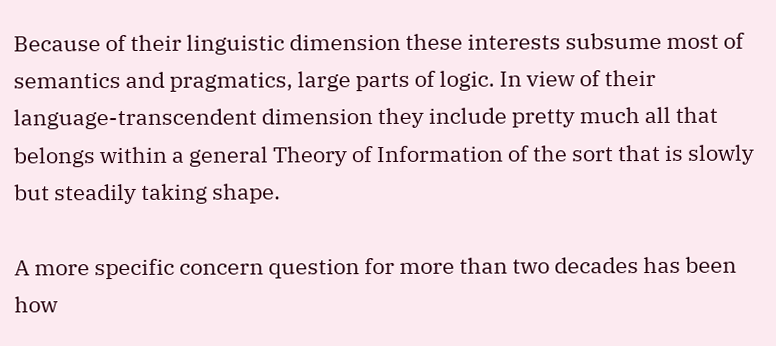Because of their linguistic dimension these interests subsume most of semantics and pragmatics, large parts of logic. In view of their language-transcendent dimension they include pretty much all that belongs within a general Theory of Information of the sort that is slowly but steadily taking shape.

A more specific concern question for more than two decades has been how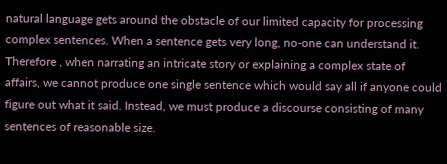natural language gets around the obstacle of our limited capacity for processing complex sentences. When a sentence gets very long, no-one can understand it. Therefore , when narrating an intricate story or explaining a complex state of affairs, we cannot produce one single sentence which would say all if anyone could figure out what it said. Instead, we must produce a discourse consisting of many sentences of reasonable size.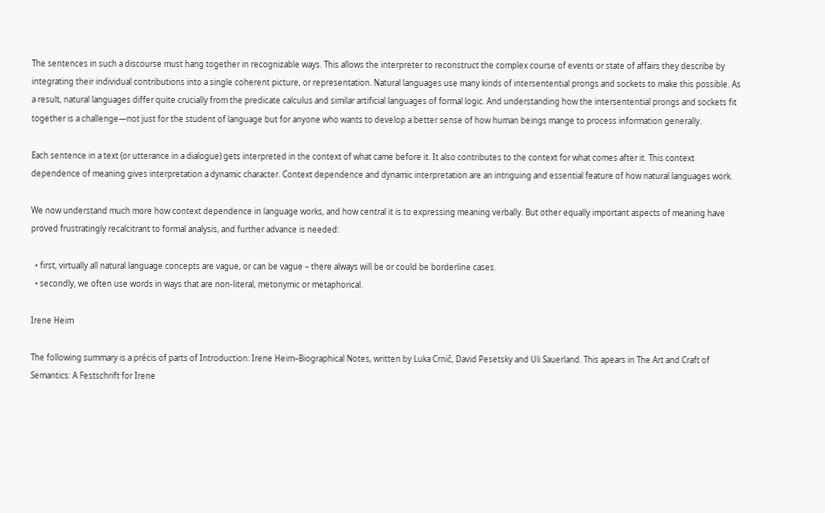The sentences in such a discourse must hang together in recognizable ways. This allows the interpreter to reconstruct the complex course of events or state of affairs they describe by integrating their individual contributions into a single coherent picture, or representation. Natural languages use many kinds of intersentential prongs and sockets to make this possible. As a result, natural languages differ quite crucially from the predicate calculus and similar artificial languages of formal logic. And understanding how the intersentential prongs and sockets fit together is a challenge—not just for the student of language but for anyone who wants to develop a better sense of how human beings mange to process information generally.

Each sentence in a text (or utterance in a dialogue) gets interpreted in the context of what came before it. It also contributes to the context for what comes after it. This context dependence of meaning gives interpretation a dynamic character. Context dependence and dynamic interpretation are an intriguing and essential feature of how natural languages work.

We now understand much more how context dependence in language works, and how central it is to expressing meaning verbally. But other equally important aspects of meaning have proved frustratingly recalcitrant to formal analysis, and further advance is needed:

  • first, virtually all natural language concepts are vague, or can be vague – there always will be or could be borderline cases.
  • secondly, we often use words in ways that are non-literal, metonymic or metaphorical.

Irene Heim

The following summary is a précis of parts of Introduction: Irene Heim–Biographical Notes, written by Luka Crnič, David Pesetsky and Uli Sauerland. This apears in The Art and Craft of Semantics: A Festschrift for Irene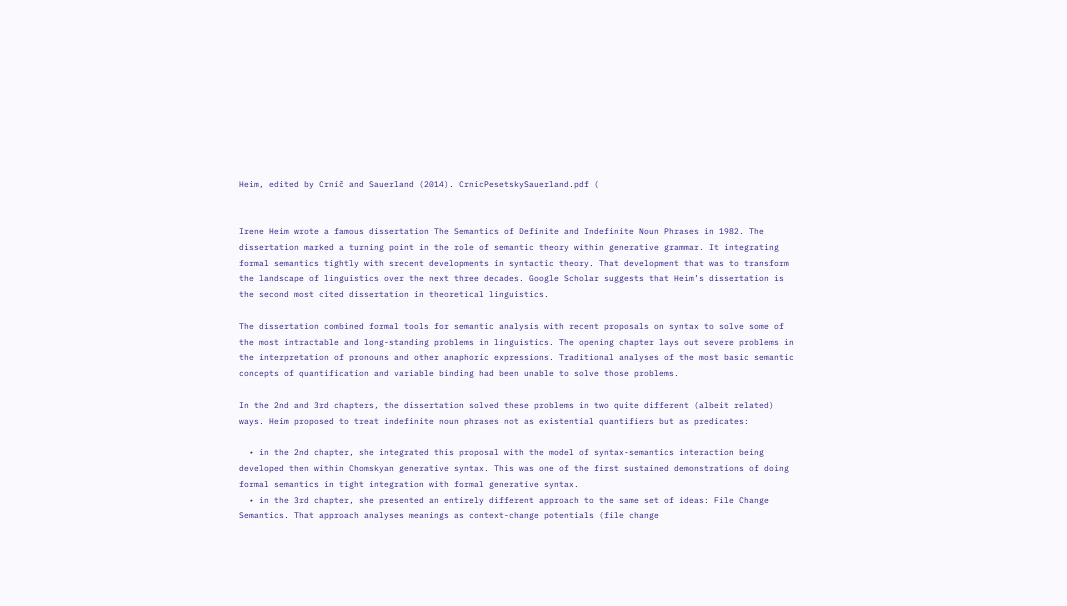Heim, edited by Crnič and Sauerland (2014). CrnicPesetskySauerland.pdf (


Irene Heim wrote a famous dissertation The Semantics of Definite and Indefinite Noun Phrases in 1982. The dissertation marked a turning point in the role of semantic theory within generative grammar. It integrating formal semantics tightly with srecent developments in syntactic theory. That development that was to transform the landscape of linguistics over the next three decades. Google Scholar suggests that Heim’s dissertation is the second most cited dissertation in theoretical linguistics.

The dissertation combined formal tools for semantic analysis with recent proposals on syntax to solve some of the most intractable and long-standing problems in linguistics. The opening chapter lays out severe problems in the interpretation of pronouns and other anaphoric expressions. Traditional analyses of the most basic semantic concepts of quantification and variable binding had been unable to solve those problems.

In the 2nd and 3rd chapters, the dissertation solved these problems in two quite different (albeit related) ways. Heim proposed to treat indefinite noun phrases not as existential quantifiers but as predicates:

  • in the 2nd chapter, she integrated this proposal with the model of syntax-semantics interaction being developed then within Chomskyan generative syntax. This was one of the first sustained demonstrations of doing formal semantics in tight integration with formal generative syntax.
  • in the 3rd chapter, she presented an entirely different approach to the same set of ideas: File Change Semantics. That approach analyses meanings as context-change potentials (file change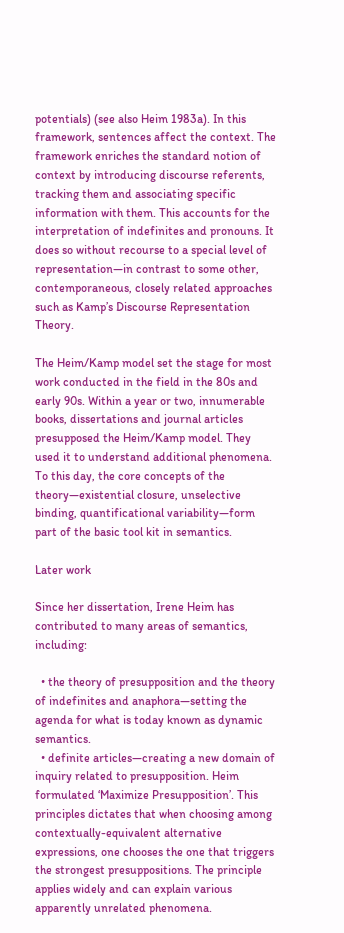potentials) (see also Heim 1983a). In this framework, sentences affect the context. The framework enriches the standard notion of context by introducing discourse referents, tracking them and associating specific information with them. This accounts for the interpretation of indefinites and pronouns. It does so without recourse to a special level of representation—in contrast to some other, contemporaneous, closely related approaches such as Kamp’s Discourse Representation Theory.

The Heim/Kamp model set the stage for most work conducted in the field in the 80s and early 90s. Within a year or two, innumerable books, dissertations and journal articles presupposed the Heim/Kamp model. They used it to understand additional phenomena. To this day, the core concepts of the theory—existential closure, unselective binding, quantificational variability—form part of the basic tool kit in semantics.

Later work

Since her dissertation, Irene Heim has contributed to many areas of semantics, including:

  • the theory of presupposition and the theory of indefinites and anaphora—setting the agenda for what is today known as dynamic semantics.
  • definite articles—creating a new domain of inquiry related to presupposition. Heim formulated ‘Maximize Presupposition’. This principles dictates that when choosing among contextually-equivalent alternative expressions, one chooses the one that triggers the strongest presuppositions. The principle applies widely and can explain various apparently unrelated phenomena.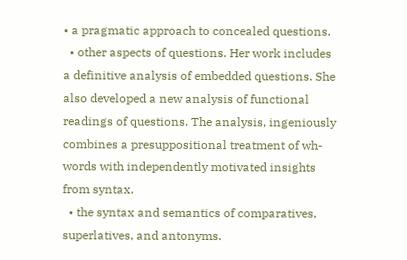• a pragmatic approach to concealed questions.
  • other aspects of questions. Her work includes a definitive analysis of embedded questions. She also developed a new analysis of functional readings of questions. The analysis, ingeniously combines a presuppositional treatment of wh-words with independently motivated insights from syntax.
  • the syntax and semantics of comparatives, superlatives, and antonyms.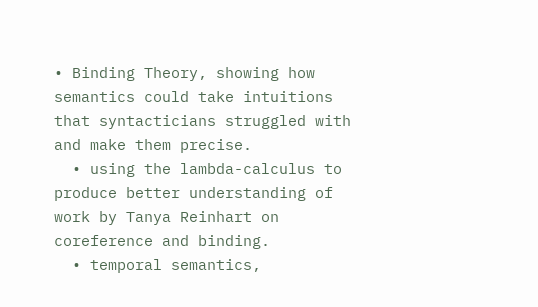• Binding Theory, showing how semantics could take intuitions that syntacticians struggled with and make them precise.
  • using the lambda-calculus to produce better understanding of work by Tanya Reinhart on coreference and binding.
  • temporal semantics,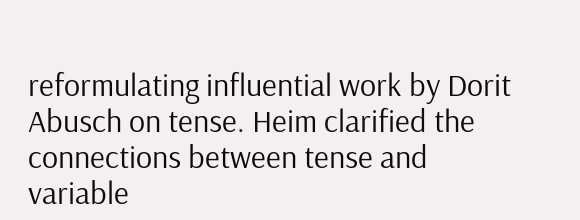reformulating influential work by Dorit Abusch on tense. Heim clarified the connections between tense and variable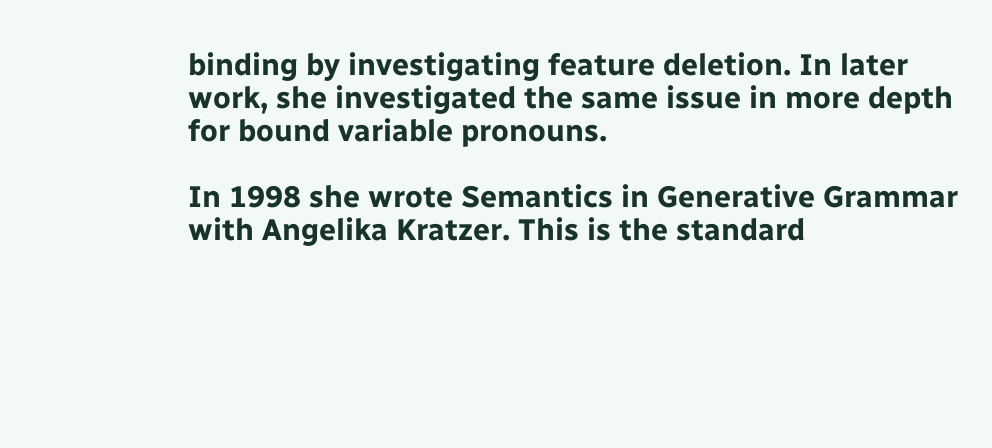binding by investigating feature deletion. In later work, she investigated the same issue in more depth for bound variable pronouns.

In 1998 she wrote Semantics in Generative Grammar with Angelika Kratzer. This is the standard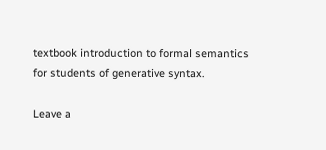textbook introduction to formal semantics for students of generative syntax.

Leave a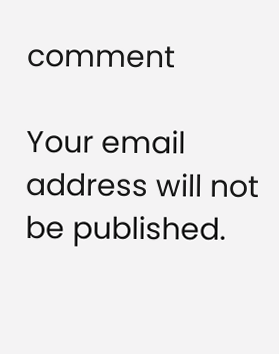comment

Your email address will not be published.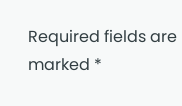Required fields are marked *